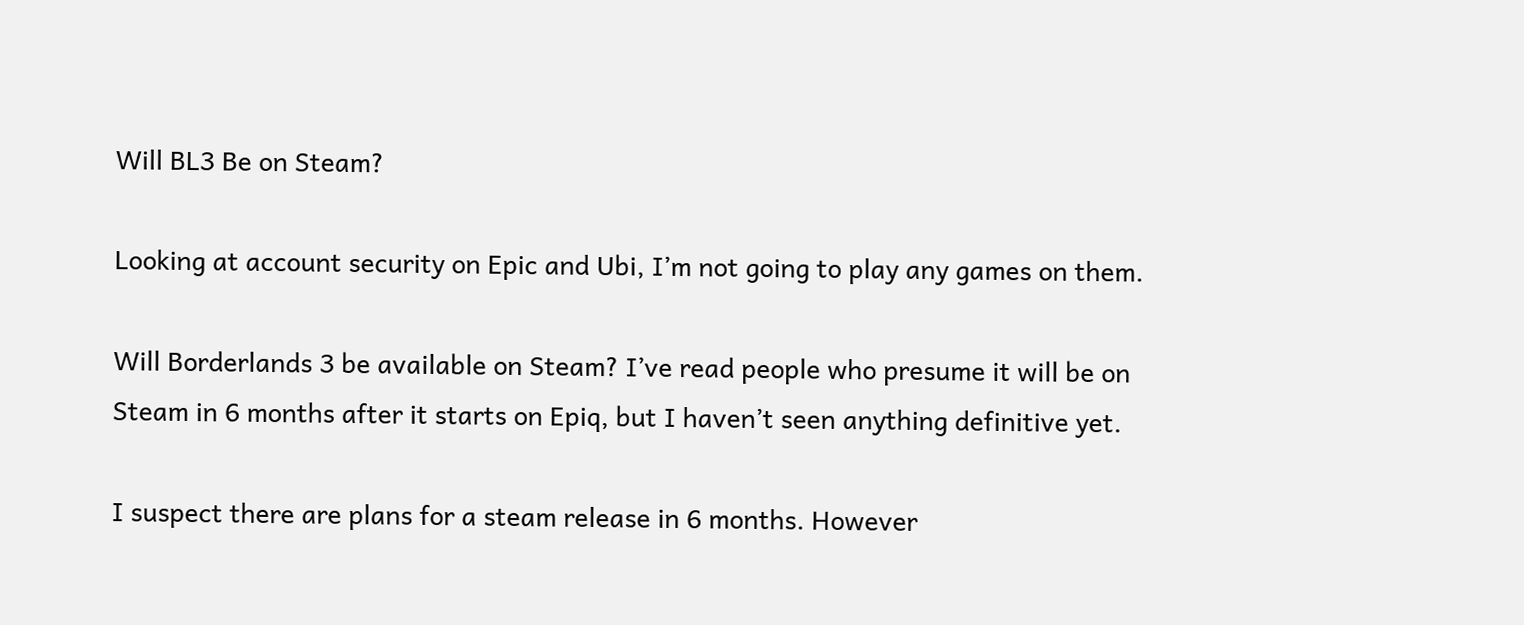Will BL3 Be on Steam?

Looking at account security on Epic and Ubi, I’m not going to play any games on them.

Will Borderlands 3 be available on Steam? I’ve read people who presume it will be on Steam in 6 months after it starts on Epiq, but I haven’t seen anything definitive yet.

I suspect there are plans for a steam release in 6 months. However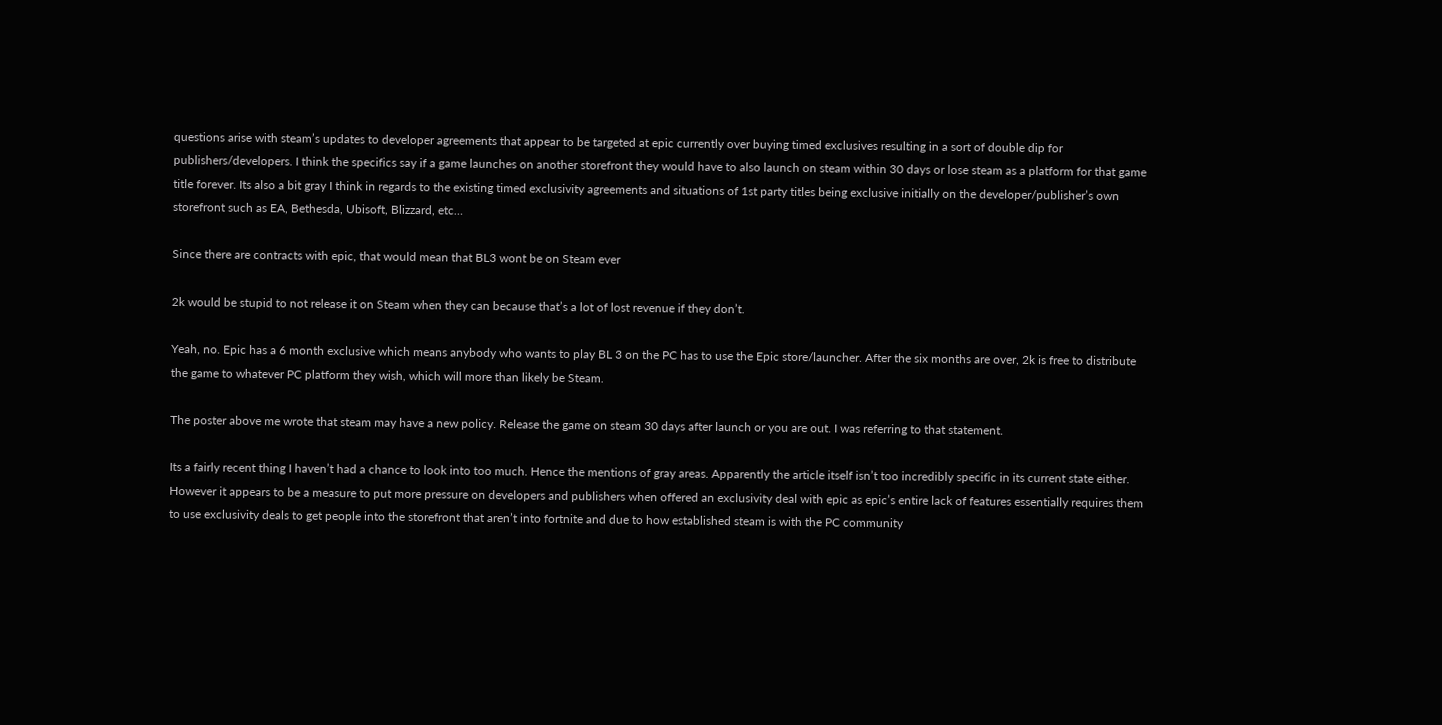questions arise with steam’s updates to developer agreements that appear to be targeted at epic currently over buying timed exclusives resulting in a sort of double dip for publishers/developers. I think the specifics say if a game launches on another storefront they would have to also launch on steam within 30 days or lose steam as a platform for that game title forever. Its also a bit gray I think in regards to the existing timed exclusivity agreements and situations of 1st party titles being exclusive initially on the developer/publisher’s own storefront such as EA, Bethesda, Ubisoft, Blizzard, etc…

Since there are contracts with epic, that would mean that BL3 wont be on Steam ever

2k would be stupid to not release it on Steam when they can because that’s a lot of lost revenue if they don’t.

Yeah, no. Epic has a 6 month exclusive which means anybody who wants to play BL 3 on the PC has to use the Epic store/launcher. After the six months are over, 2k is free to distribute the game to whatever PC platform they wish, which will more than likely be Steam.

The poster above me wrote that steam may have a new policy. Release the game on steam 30 days after launch or you are out. I was referring to that statement.

Its a fairly recent thing I haven’t had a chance to look into too much. Hence the mentions of gray areas. Apparently the article itself isn’t too incredibly specific in its current state either. However it appears to be a measure to put more pressure on developers and publishers when offered an exclusivity deal with epic as epic’s entire lack of features essentially requires them to use exclusivity deals to get people into the storefront that aren’t into fortnite and due to how established steam is with the PC community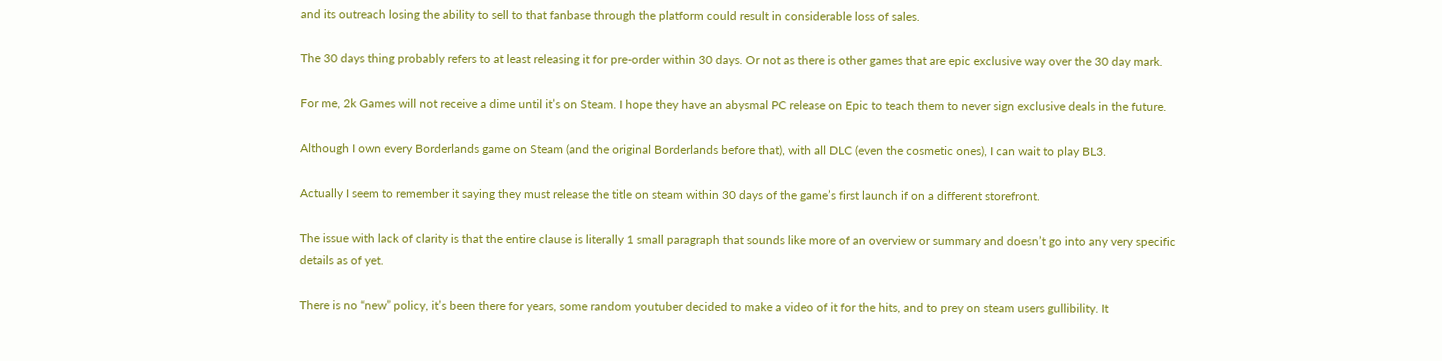and its outreach losing the ability to sell to that fanbase through the platform could result in considerable loss of sales.

The 30 days thing probably refers to at least releasing it for pre-order within 30 days. Or not as there is other games that are epic exclusive way over the 30 day mark.

For me, 2k Games will not receive a dime until it’s on Steam. I hope they have an abysmal PC release on Epic to teach them to never sign exclusive deals in the future.

Although I own every Borderlands game on Steam (and the original Borderlands before that), with all DLC (even the cosmetic ones), I can wait to play BL3.

Actually I seem to remember it saying they must release the title on steam within 30 days of the game’s first launch if on a different storefront.

The issue with lack of clarity is that the entire clause is literally 1 small paragraph that sounds like more of an overview or summary and doesn’t go into any very specific details as of yet.

There is no “new” policy, it’s been there for years, some random youtuber decided to make a video of it for the hits, and to prey on steam users gullibility. It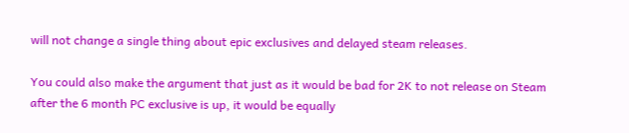will not change a single thing about epic exclusives and delayed steam releases.

You could also make the argument that just as it would be bad for 2K to not release on Steam after the 6 month PC exclusive is up, it would be equally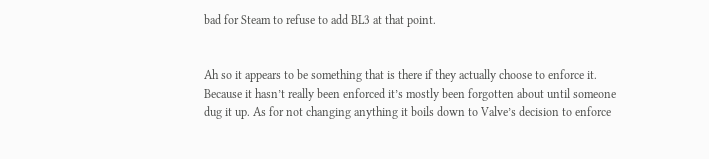bad for Steam to refuse to add BL3 at that point.


Ah so it appears to be something that is there if they actually choose to enforce it. Because it hasn’t really been enforced it’s mostly been forgotten about until someone dug it up. As for not changing anything it boils down to Valve’s decision to enforce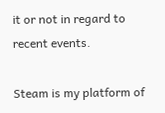it or not in regard to recent events.

Steam is my platform of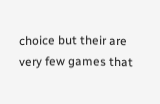choice but their are very few games that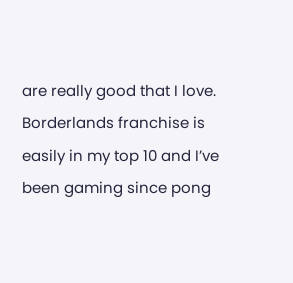are really good that I love. Borderlands franchise is easily in my top 10 and I’ve been gaming since pong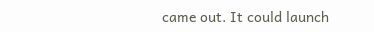came out. It could launch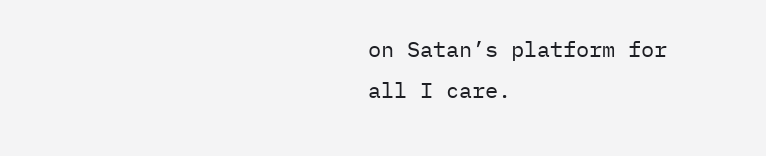on Satan’s platform for all I care.